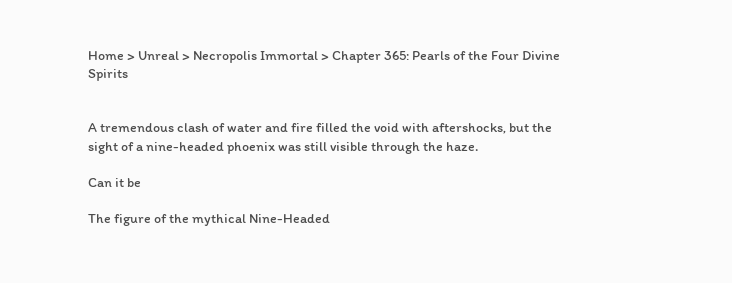Home > Unreal > Necropolis Immortal > Chapter 365: Pearls of the Four Divine Spirits


A tremendous clash of water and fire filled the void with aftershocks, but the sight of a nine-headed phoenix was still visible through the haze.

Can it be

The figure of the mythical Nine-Headed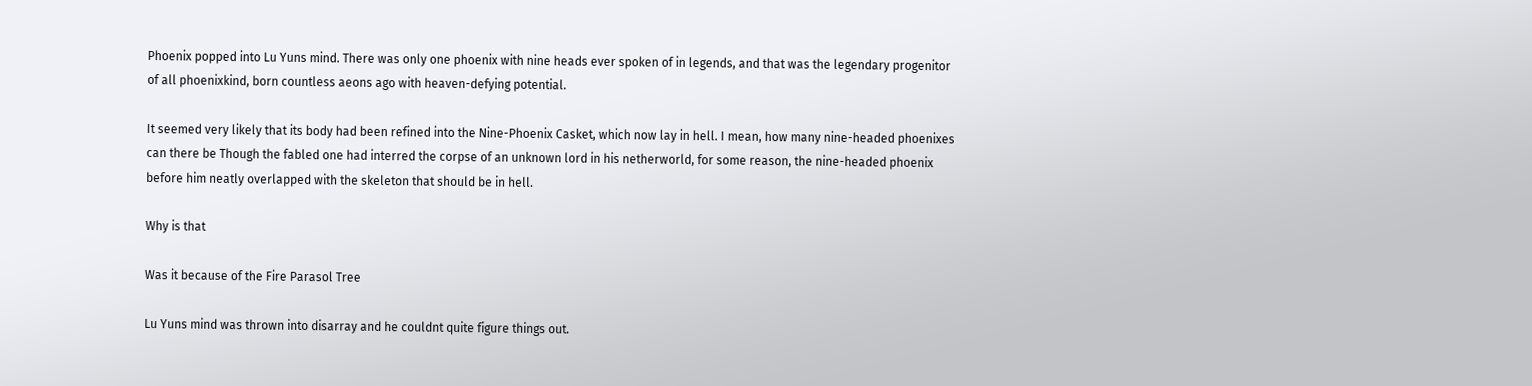Phoenix popped into Lu Yuns mind. There was only one phoenix with nine heads ever spoken of in legends, and that was the legendary progenitor of all phoenixkind, born countless aeons ago with heaven-defying potential.

It seemed very likely that its body had been refined into the Nine-Phoenix Casket, which now lay in hell. I mean, how many nine-headed phoenixes can there be Though the fabled one had interred the corpse of an unknown lord in his netherworld, for some reason, the nine-headed phoenix before him neatly overlapped with the skeleton that should be in hell.

Why is that

Was it because of the Fire Parasol Tree

Lu Yuns mind was thrown into disarray and he couldnt quite figure things out.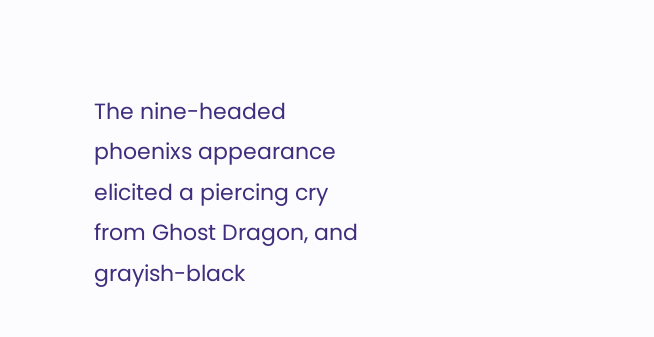The nine-headed phoenixs appearance elicited a piercing cry from Ghost Dragon, and grayish-black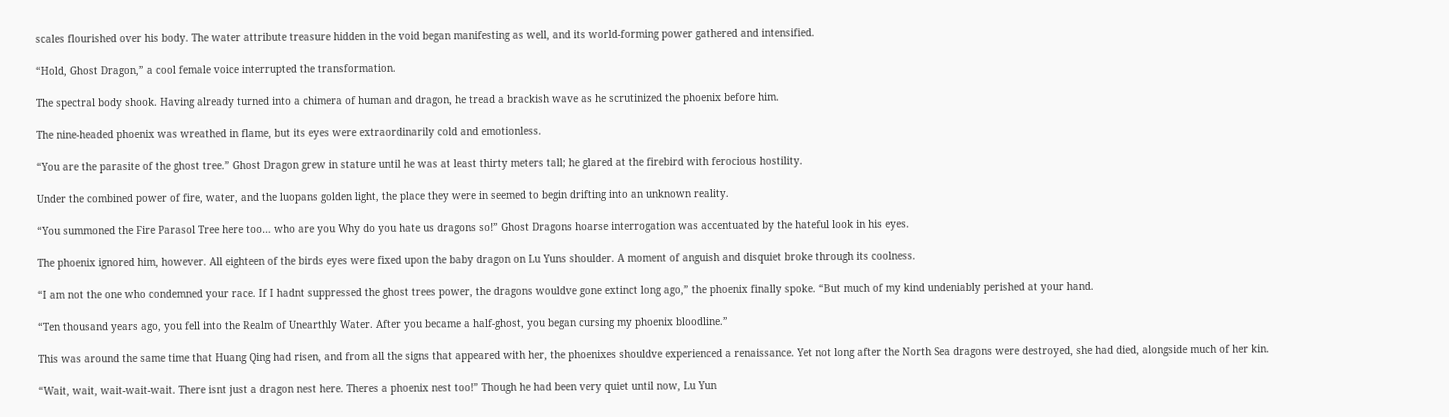scales flourished over his body. The water attribute treasure hidden in the void began manifesting as well, and its world-forming power gathered and intensified.

“Hold, Ghost Dragon,” a cool female voice interrupted the transformation.

The spectral body shook. Having already turned into a chimera of human and dragon, he tread a brackish wave as he scrutinized the phoenix before him.

The nine-headed phoenix was wreathed in flame, but its eyes were extraordinarily cold and emotionless.

“You are the parasite of the ghost tree.” Ghost Dragon grew in stature until he was at least thirty meters tall; he glared at the firebird with ferocious hostility.

Under the combined power of fire, water, and the luopans golden light, the place they were in seemed to begin drifting into an unknown reality.

“You summoned the Fire Parasol Tree here too… who are you Why do you hate us dragons so!” Ghost Dragons hoarse interrogation was accentuated by the hateful look in his eyes.

The phoenix ignored him, however. All eighteen of the birds eyes were fixed upon the baby dragon on Lu Yuns shoulder. A moment of anguish and disquiet broke through its coolness.

“I am not the one who condemned your race. If I hadnt suppressed the ghost trees power, the dragons wouldve gone extinct long ago,” the phoenix finally spoke. “But much of my kind undeniably perished at your hand.

“Ten thousand years ago, you fell into the Realm of Unearthly Water. After you became a half-ghost, you began cursing my phoenix bloodline.”

This was around the same time that Huang Qing had risen, and from all the signs that appeared with her, the phoenixes shouldve experienced a renaissance. Yet not long after the North Sea dragons were destroyed, she had died, alongside much of her kin.

“Wait, wait, wait-wait-wait. There isnt just a dragon nest here. Theres a phoenix nest too!” Though he had been very quiet until now, Lu Yun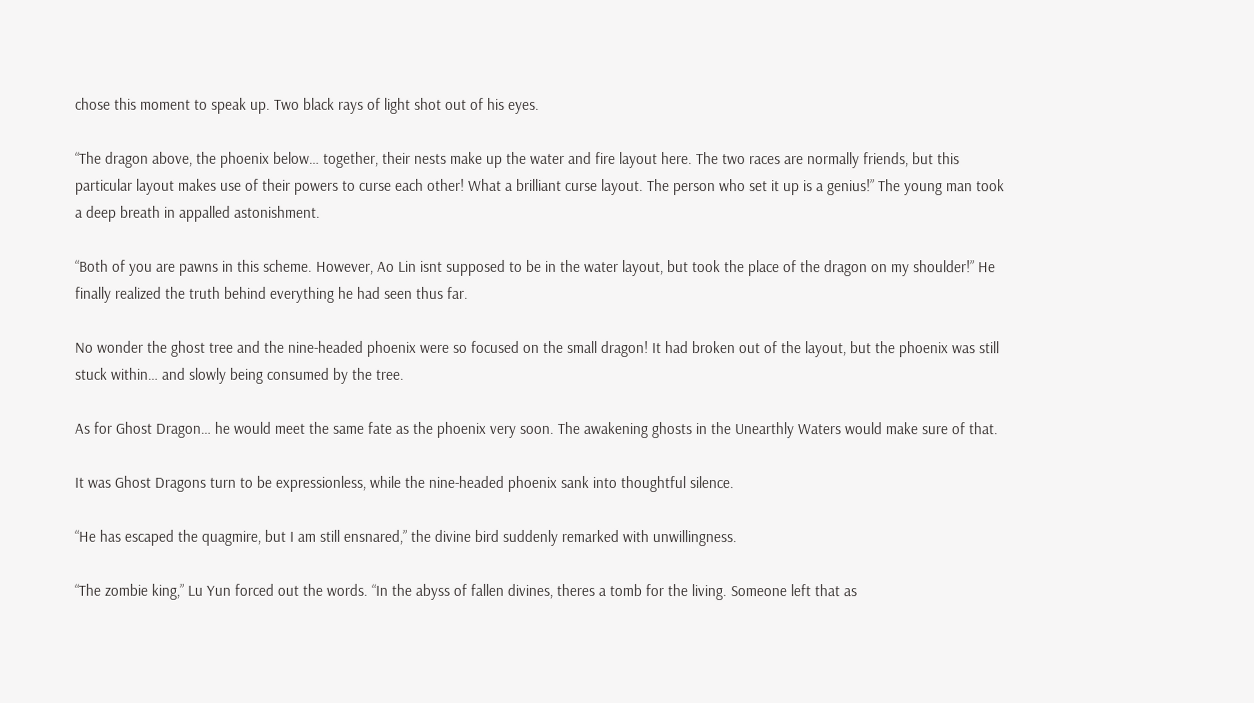chose this moment to speak up. Two black rays of light shot out of his eyes.

“The dragon above, the phoenix below… together, their nests make up the water and fire layout here. The two races are normally friends, but this particular layout makes use of their powers to curse each other! What a brilliant curse layout. The person who set it up is a genius!” The young man took a deep breath in appalled astonishment.

“Both of you are pawns in this scheme. However, Ao Lin isnt supposed to be in the water layout, but took the place of the dragon on my shoulder!” He finally realized the truth behind everything he had seen thus far.

No wonder the ghost tree and the nine-headed phoenix were so focused on the small dragon! It had broken out of the layout, but the phoenix was still stuck within… and slowly being consumed by the tree.

As for Ghost Dragon… he would meet the same fate as the phoenix very soon. The awakening ghosts in the Unearthly Waters would make sure of that.

It was Ghost Dragons turn to be expressionless, while the nine-headed phoenix sank into thoughtful silence.

“He has escaped the quagmire, but I am still ensnared,” the divine bird suddenly remarked with unwillingness.

“The zombie king,” Lu Yun forced out the words. “In the abyss of fallen divines, theres a tomb for the living. Someone left that as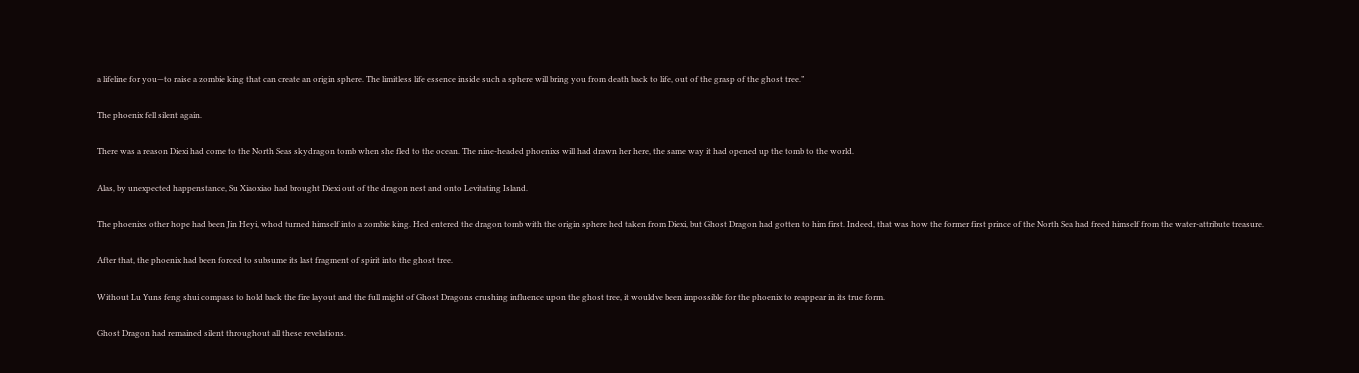a lifeline for you—to raise a zombie king that can create an origin sphere. The limitless life essence inside such a sphere will bring you from death back to life, out of the grasp of the ghost tree.”

The phoenix fell silent again.

There was a reason Diexi had come to the North Seas skydragon tomb when she fled to the ocean. The nine-headed phoenixs will had drawn her here, the same way it had opened up the tomb to the world.

Alas, by unexpected happenstance, Su Xiaoxiao had brought Diexi out of the dragon nest and onto Levitating Island.

The phoenixs other hope had been Jin Heyi, whod turned himself into a zombie king. Hed entered the dragon tomb with the origin sphere hed taken from Diexi, but Ghost Dragon had gotten to him first. Indeed, that was how the former first prince of the North Sea had freed himself from the water-attribute treasure.

After that, the phoenix had been forced to subsume its last fragment of spirit into the ghost tree.

Without Lu Yuns feng shui compass to hold back the fire layout and the full might of Ghost Dragons crushing influence upon the ghost tree, it wouldve been impossible for the phoenix to reappear in its true form.

Ghost Dragon had remained silent throughout all these revelations.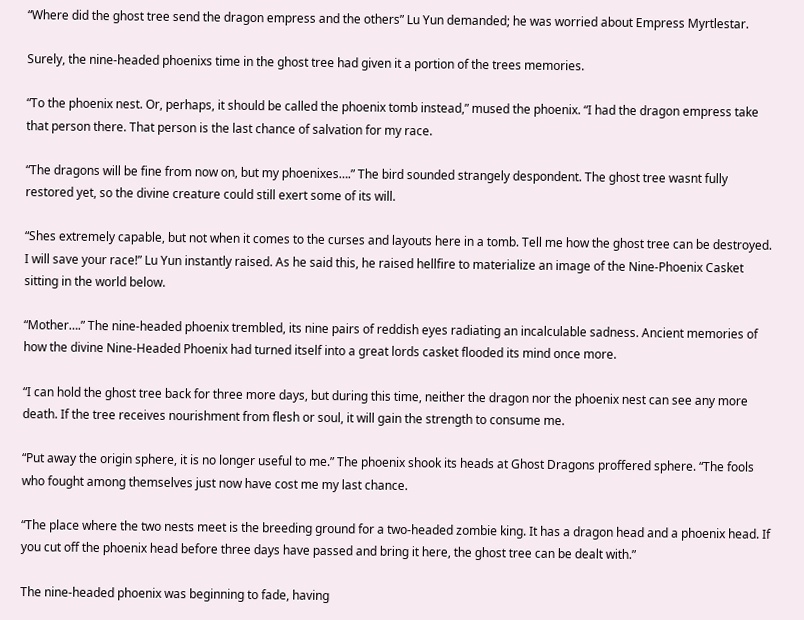“Where did the ghost tree send the dragon empress and the others” Lu Yun demanded; he was worried about Empress Myrtlestar.

Surely, the nine-headed phoenixs time in the ghost tree had given it a portion of the trees memories.

“To the phoenix nest. Or, perhaps, it should be called the phoenix tomb instead,” mused the phoenix. “I had the dragon empress take that person there. That person is the last chance of salvation for my race.

“The dragons will be fine from now on, but my phoenixes….” The bird sounded strangely despondent. The ghost tree wasnt fully restored yet, so the divine creature could still exert some of its will.

“Shes extremely capable, but not when it comes to the curses and layouts here in a tomb. Tell me how the ghost tree can be destroyed. I will save your race!” Lu Yun instantly raised. As he said this, he raised hellfire to materialize an image of the Nine-Phoenix Casket sitting in the world below.

“Mother….” The nine-headed phoenix trembled, its nine pairs of reddish eyes radiating an incalculable sadness. Ancient memories of how the divine Nine-Headed Phoenix had turned itself into a great lords casket flooded its mind once more.

“I can hold the ghost tree back for three more days, but during this time, neither the dragon nor the phoenix nest can see any more death. If the tree receives nourishment from flesh or soul, it will gain the strength to consume me.

“Put away the origin sphere, it is no longer useful to me.” The phoenix shook its heads at Ghost Dragons proffered sphere. “The fools who fought among themselves just now have cost me my last chance.

“The place where the two nests meet is the breeding ground for a two-headed zombie king. It has a dragon head and a phoenix head. If you cut off the phoenix head before three days have passed and bring it here, the ghost tree can be dealt with.”

The nine-headed phoenix was beginning to fade, having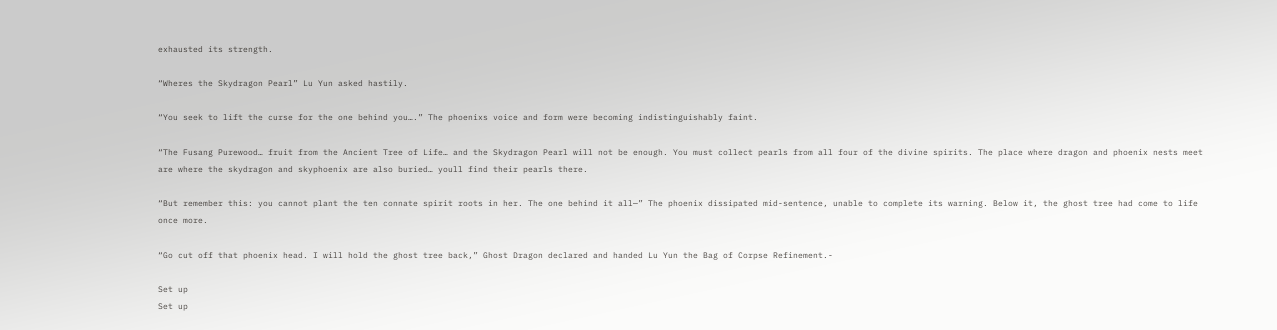exhausted its strength.

“Wheres the Skydragon Pearl” Lu Yun asked hastily.

“You seek to lift the curse for the one behind you….” The phoenixs voice and form were becoming indistinguishably faint.

“The Fusang Purewood… fruit from the Ancient Tree of Life… and the Skydragon Pearl will not be enough. You must collect pearls from all four of the divine spirits. The place where dragon and phoenix nests meet are where the skydragon and skyphoenix are also buried… youll find their pearls there.

“But remember this: you cannot plant the ten connate spirit roots in her. The one behind it all—” The phoenix dissipated mid-sentence, unable to complete its warning. Below it, the ghost tree had come to life once more.

“Go cut off that phoenix head. I will hold the ghost tree back,” Ghost Dragon declared and handed Lu Yun the Bag of Corpse Refinement.-

Set up
Set up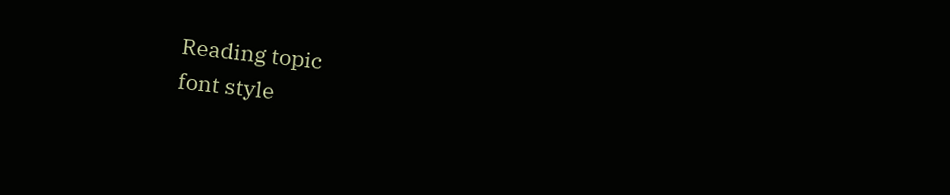Reading topic
font style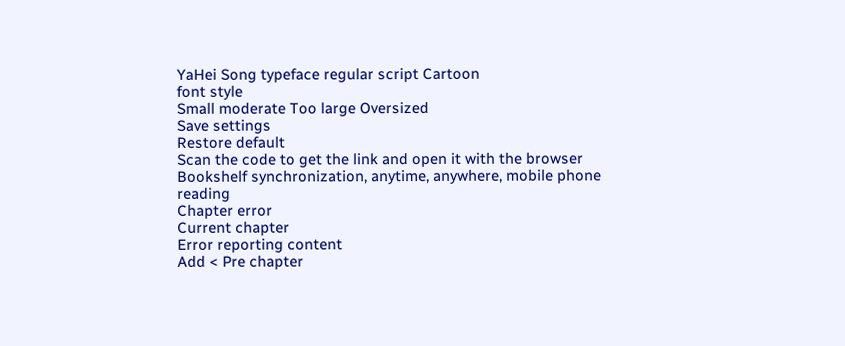YaHei Song typeface regular script Cartoon
font style
Small moderate Too large Oversized
Save settings
Restore default
Scan the code to get the link and open it with the browser
Bookshelf synchronization, anytime, anywhere, mobile phone reading
Chapter error
Current chapter
Error reporting content
Add < Pre chapter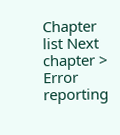Chapter list Next chapter > Error reporting